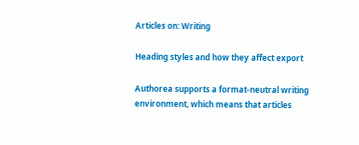Articles on: Writing

Heading styles and how they affect export

Authorea supports a format-neutral writing environment, which means that articles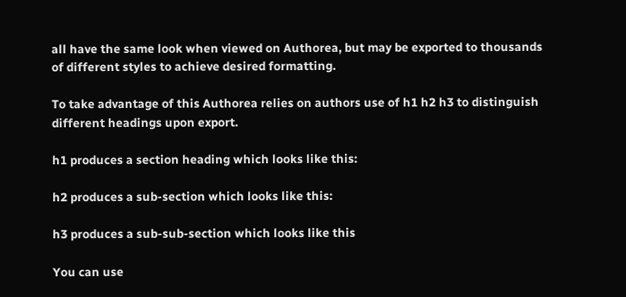all have the same look when viewed on Authorea, but may be exported to thousands of different styles to achieve desired formatting.

To take advantage of this Authorea relies on authors use of h1 h2 h3 to distinguish different headings upon export.

h1 produces a section heading which looks like this:

h2 produces a sub-section which looks like this:

h3 produces a sub-sub-section which looks like this

You can use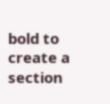bold to create a section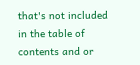that's not included in the table of contents and or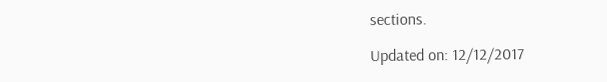sections.

Updated on: 12/12/2017